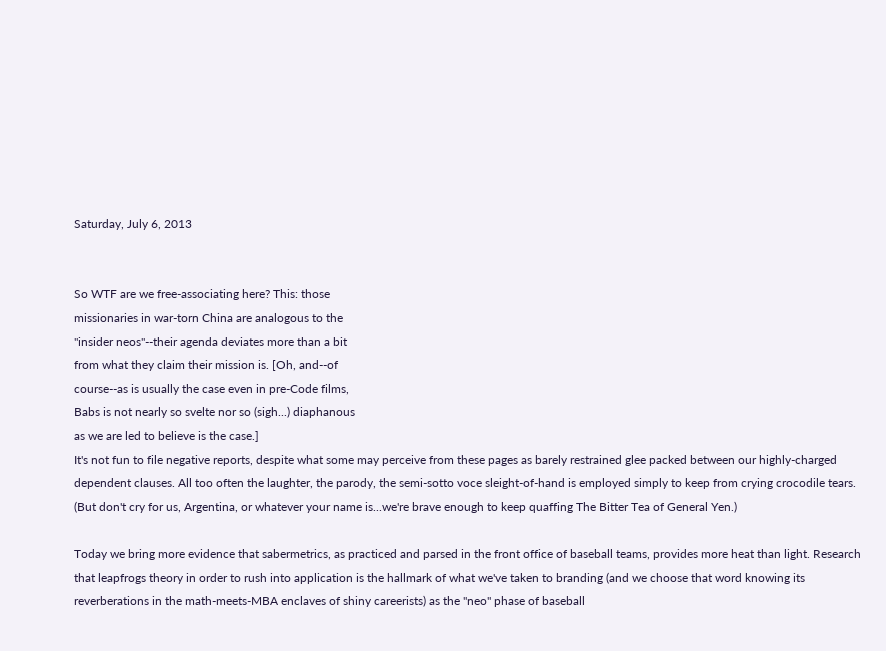Saturday, July 6, 2013


So WTF are we free-associating here? This: those
missionaries in war-torn China are analogous to the
"insider neos"--their agenda deviates more than a bit
from what they claim their mission is. [Oh, and--of
course--as is usually the case even in pre-Code films,
Babs is not nearly so svelte nor so (sigh...) diaphanous
as we are led to believe is the case.]
It's not fun to file negative reports, despite what some may perceive from these pages as barely restrained glee packed between our highly-charged dependent clauses. All too often the laughter, the parody, the semi-sotto voce sleight-of-hand is employed simply to keep from crying crocodile tears. (But don't cry for us, Argentina, or whatever your name is...we're brave enough to keep quaffing The Bitter Tea of General Yen.)

Today we bring more evidence that sabermetrics, as practiced and parsed in the front office of baseball teams, provides more heat than light. Research that leapfrogs theory in order to rush into application is the hallmark of what we've taken to branding (and we choose that word knowing its reverberations in the math-meets-MBA enclaves of shiny careerists) as the "neo" phase of baseball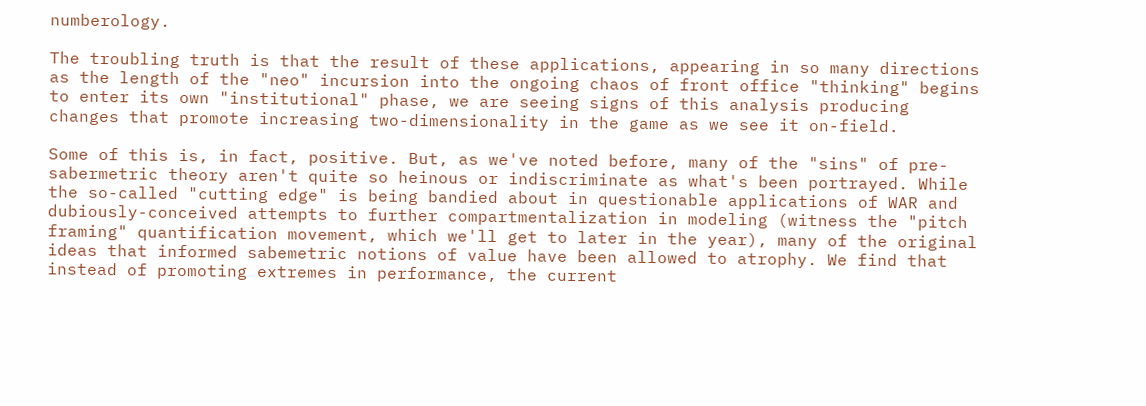numberology.

The troubling truth is that the result of these applications, appearing in so many directions as the length of the "neo" incursion into the ongoing chaos of front office "thinking" begins to enter its own "institutional" phase, we are seeing signs of this analysis producing changes that promote increasing two-dimensionality in the game as we see it on-field.

Some of this is, in fact, positive. But, as we've noted before, many of the "sins" of pre-sabermetric theory aren't quite so heinous or indiscriminate as what's been portrayed. While the so-called "cutting edge" is being bandied about in questionable applications of WAR and dubiously-conceived attempts to further compartmentalization in modeling (witness the "pitch framing" quantification movement, which we'll get to later in the year), many of the original ideas that informed sabemetric notions of value have been allowed to atrophy. We find that instead of promoting extremes in performance, the current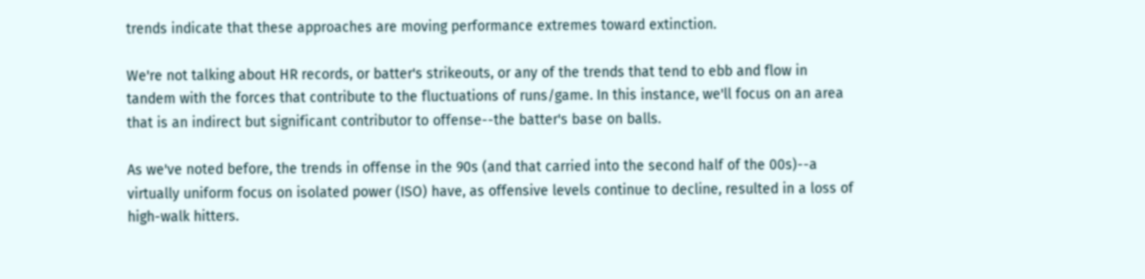trends indicate that these approaches are moving performance extremes toward extinction.

We're not talking about HR records, or batter's strikeouts, or any of the trends that tend to ebb and flow in tandem with the forces that contribute to the fluctuations of runs/game. In this instance, we'll focus on an area that is an indirect but significant contributor to offense--the batter's base on balls.

As we've noted before, the trends in offense in the 90s (and that carried into the second half of the 00s)--a virtually uniform focus on isolated power (ISO) have, as offensive levels continue to decline, resulted in a loss of high-walk hitters.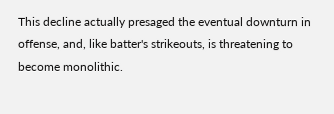This decline actually presaged the eventual downturn in offense, and, like batter's strikeouts, is threatening to become monolithic.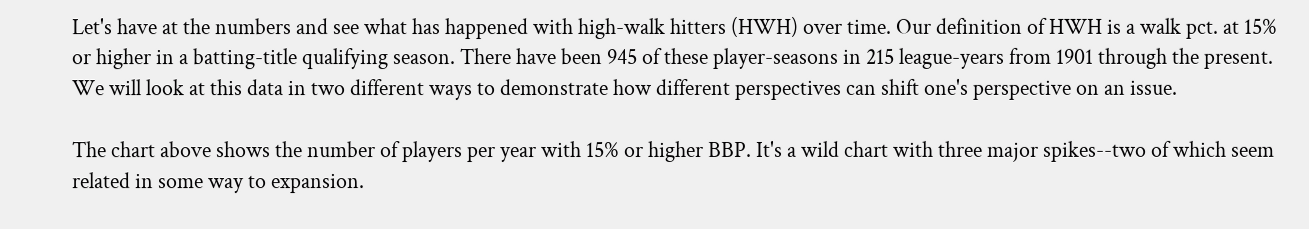Let's have at the numbers and see what has happened with high-walk hitters (HWH) over time. Our definition of HWH is a walk pct. at 15% or higher in a batting-title qualifying season. There have been 945 of these player-seasons in 215 league-years from 1901 through the present. We will look at this data in two different ways to demonstrate how different perspectives can shift one's perspective on an issue.

The chart above shows the number of players per year with 15% or higher BBP. It's a wild chart with three major spikes--two of which seem related in some way to expansion.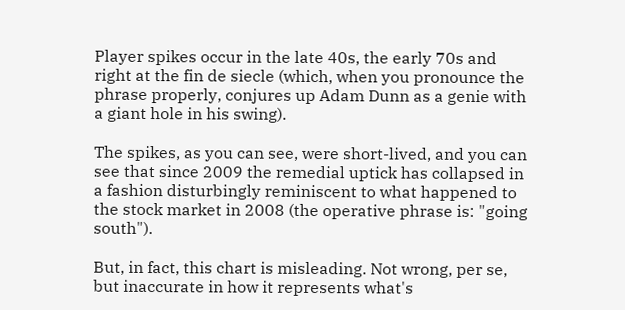Player spikes occur in the late 40s, the early 70s and right at the fin de siecle (which, when you pronounce the phrase properly, conjures up Adam Dunn as a genie with a giant hole in his swing).

The spikes, as you can see, were short-lived, and you can see that since 2009 the remedial uptick has collapsed in a fashion disturbingly reminiscent to what happened to the stock market in 2008 (the operative phrase is: "going south").

But, in fact, this chart is misleading. Not wrong, per se, but inaccurate in how it represents what's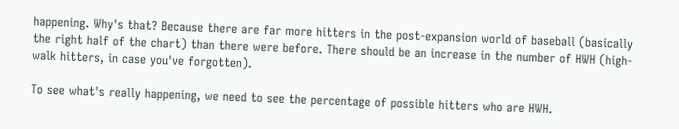happening. Why's that? Because there are far more hitters in the post-expansion world of baseball (basically the right half of the chart) than there were before. There should be an increase in the number of HWH (high-walk hitters, in case you've forgotten).

To see what's really happening, we need to see the percentage of possible hitters who are HWH.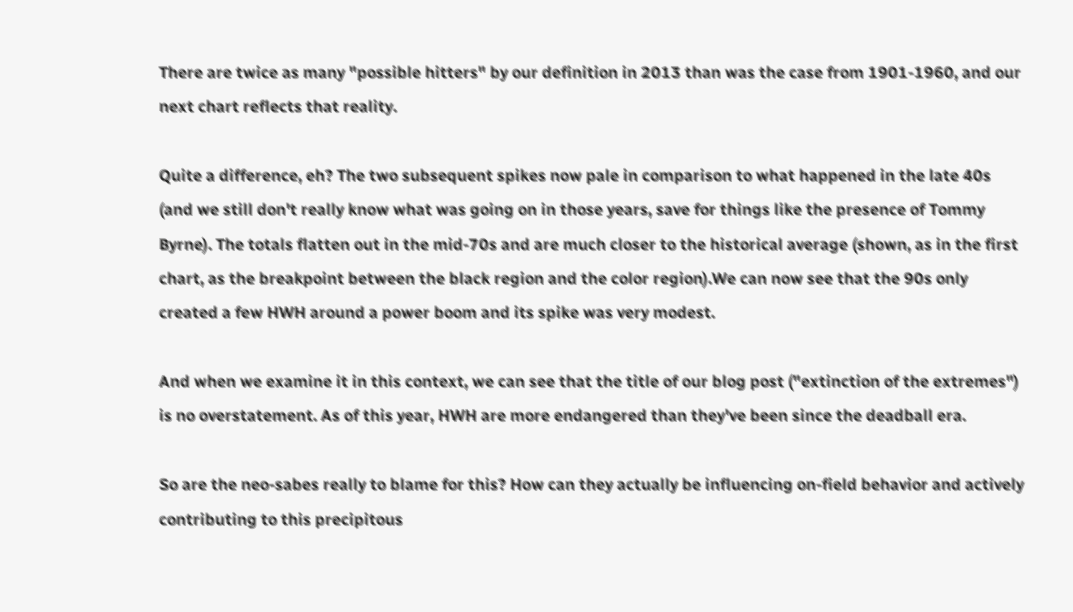There are twice as many "possible hitters" by our definition in 2013 than was the case from 1901-1960, and our next chart reflects that reality.

Quite a difference, eh? The two subsequent spikes now pale in comparison to what happened in the late 40s (and we still don't really know what was going on in those years, save for things like the presence of Tommy Byrne). The totals flatten out in the mid-70s and are much closer to the historical average (shown, as in the first chart, as the breakpoint between the black region and the color region).We can now see that the 90s only created a few HWH around a power boom and its spike was very modest.

And when we examine it in this context, we can see that the title of our blog post ("extinction of the extremes") is no overstatement. As of this year, HWH are more endangered than they've been since the deadball era.

So are the neo-sabes really to blame for this? How can they actually be influencing on-field behavior and actively contributing to this precipitous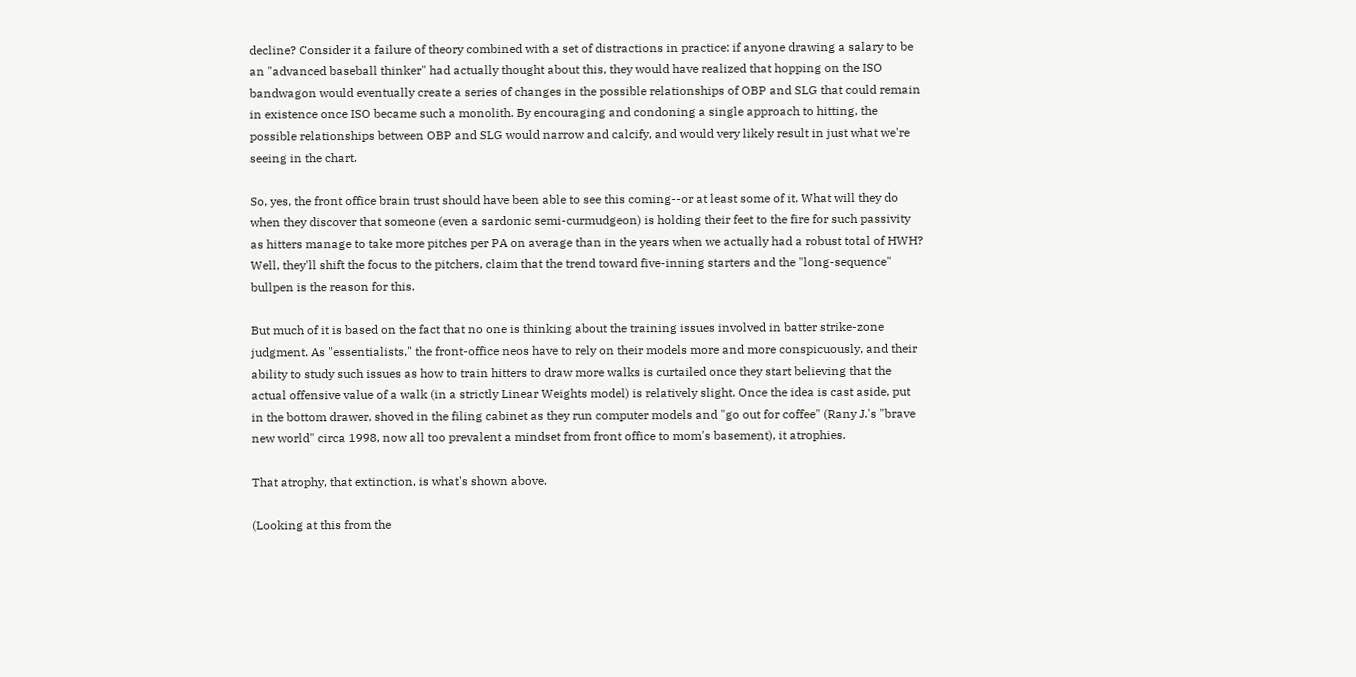decline? Consider it a failure of theory combined with a set of distractions in practice: if anyone drawing a salary to be an "advanced baseball thinker" had actually thought about this, they would have realized that hopping on the ISO bandwagon would eventually create a series of changes in the possible relationships of OBP and SLG that could remain in existence once ISO became such a monolith. By encouraging and condoning a single approach to hitting, the possible relationships between OBP and SLG would narrow and calcify, and would very likely result in just what we're seeing in the chart.

So, yes, the front office brain trust should have been able to see this coming--or at least some of it. What will they do when they discover that someone (even a sardonic semi-curmudgeon) is holding their feet to the fire for such passivity as hitters manage to take more pitches per PA on average than in the years when we actually had a robust total of HWH? Well, they'll shift the focus to the pitchers, claim that the trend toward five-inning starters and the "long-sequence" bullpen is the reason for this.

But much of it is based on the fact that no one is thinking about the training issues involved in batter strike-zone judgment. As "essentialists," the front-office neos have to rely on their models more and more conspicuously, and their ability to study such issues as how to train hitters to draw more walks is curtailed once they start believing that the actual offensive value of a walk (in a strictly Linear Weights model) is relatively slight. Once the idea is cast aside, put in the bottom drawer, shoved in the filing cabinet as they run computer models and "go out for coffee" (Rany J.'s "brave new world" circa 1998, now all too prevalent a mindset from front office to mom's basement), it atrophies.

That atrophy, that extinction, is what's shown above.

(Looking at this from the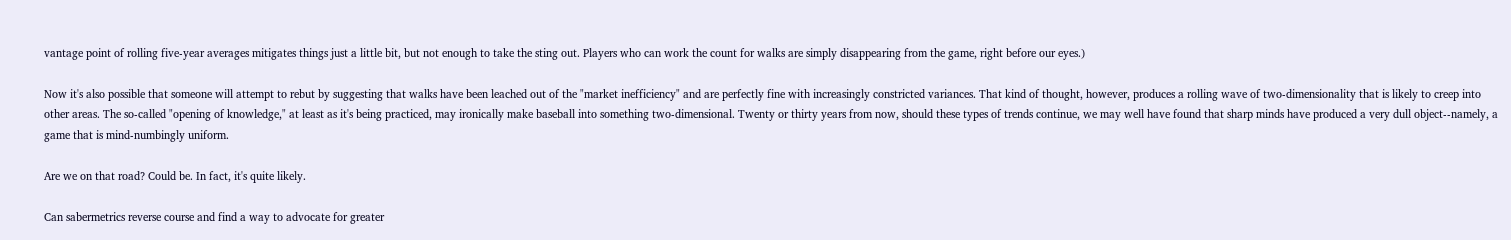vantage point of rolling five-year averages mitigates things just a little bit, but not enough to take the sting out. Players who can work the count for walks are simply disappearing from the game, right before our eyes.)

Now it's also possible that someone will attempt to rebut by suggesting that walks have been leached out of the "market inefficiency" and are perfectly fine with increasingly constricted variances. That kind of thought, however, produces a rolling wave of two-dimensionality that is likely to creep into other areas. The so-called "opening of knowledge," at least as it's being practiced, may ironically make baseball into something two-dimensional. Twenty or thirty years from now, should these types of trends continue, we may well have found that sharp minds have produced a very dull object--namely, a game that is mind-numbingly uniform.

Are we on that road? Could be. In fact, it's quite likely.

Can sabermetrics reverse course and find a way to advocate for greater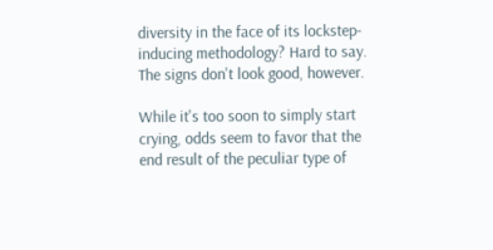diversity in the face of its lockstep-inducing methodology? Hard to say. The signs don't look good, however.

While it's too soon to simply start crying, odds seem to favor that the end result of the peculiar type of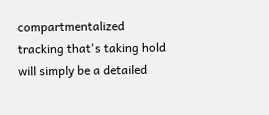compartmentalized tracking that's taking hold will simply be a detailed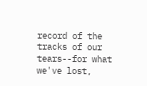record of the tracks of our tears--for what we've lost,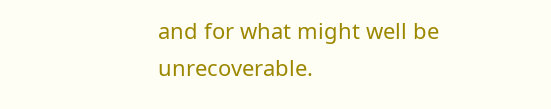and for what might well be unrecoverable.